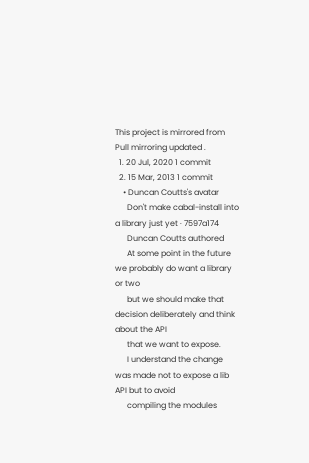This project is mirrored from Pull mirroring updated .
  1. 20 Jul, 2020 1 commit
  2. 15 Mar, 2013 1 commit
    • Duncan Coutts's avatar
      Don't make cabal-install into a library just yet · 7597a174
      Duncan Coutts authored
      At some point in the future we probably do want a library or two
      but we should make that decision deliberately and think about the API
      that we want to expose.
      I understand the change was made not to expose a lib API but to avoid
      compiling the modules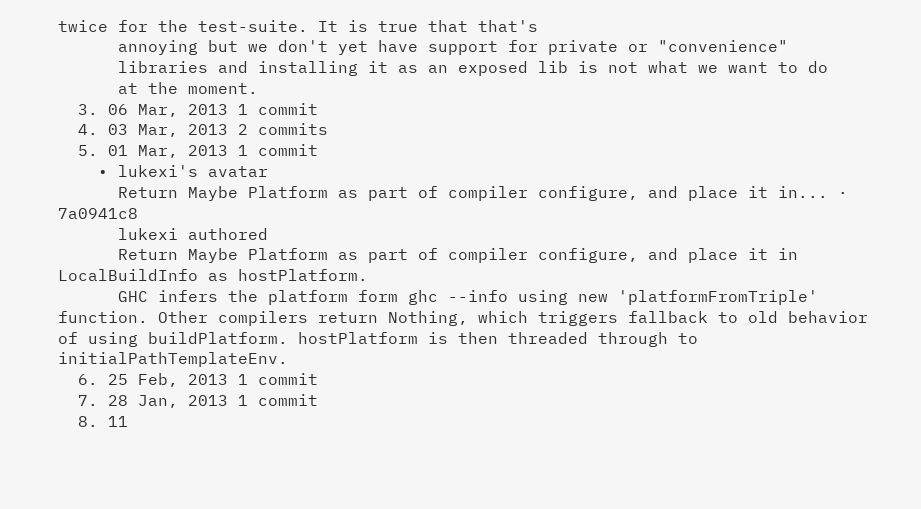twice for the test-suite. It is true that that's
      annoying but we don't yet have support for private or "convenience"
      libraries and installing it as an exposed lib is not what we want to do
      at the moment.
  3. 06 Mar, 2013 1 commit
  4. 03 Mar, 2013 2 commits
  5. 01 Mar, 2013 1 commit
    • lukexi's avatar
      Return Maybe Platform as part of compiler configure, and place it in... · 7a0941c8
      lukexi authored
      Return Maybe Platform as part of compiler configure, and place it in LocalBuildInfo as hostPlatform.
      GHC infers the platform form ghc --info using new 'platformFromTriple' function. Other compilers return Nothing, which triggers fallback to old behavior of using buildPlatform. hostPlatform is then threaded through to initialPathTemplateEnv.
  6. 25 Feb, 2013 1 commit
  7. 28 Jan, 2013 1 commit
  8. 11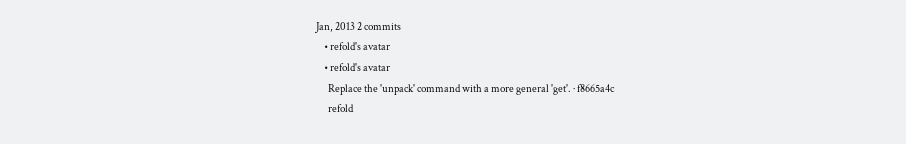Jan, 2013 2 commits
    • refold's avatar
    • refold's avatar
      Replace the 'unpack' command with a more general 'get'. · f8665a4c
      refold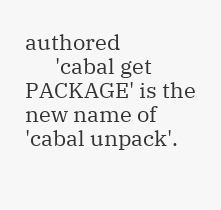authored
      'cabal get PACKAGE' is the new name of 'cabal unpack'.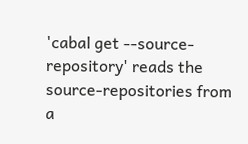'cabal get --source-repository' reads the source-repositories from a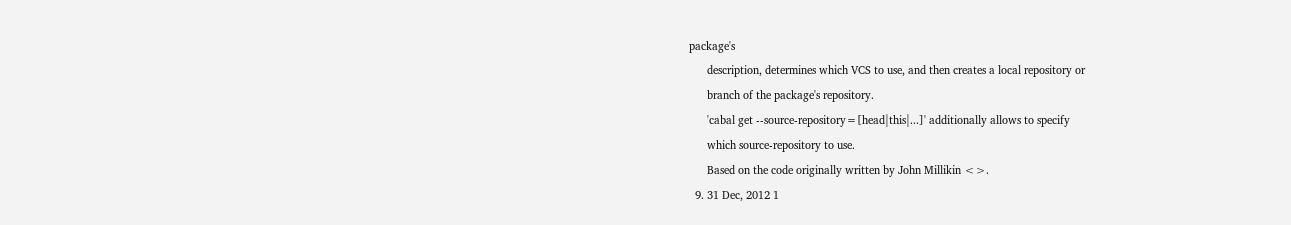package's
      description, determines which VCS to use, and then creates a local repository or
      branch of the package's repository.
      'cabal get --source-repository=[head|this|...]' additionally allows to specify
      which source-repository to use.
      Based on the code originally written by John Millikin <>.
  9. 31 Dec, 2012 1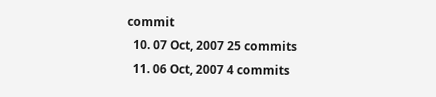commit
  10. 07 Oct, 2007 25 commits
  11. 06 Oct, 2007 4 commits